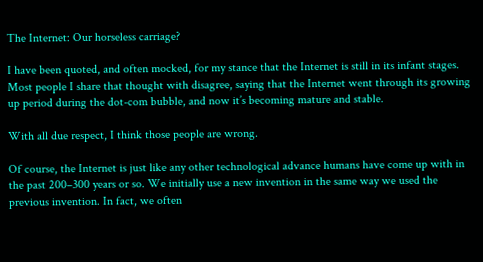The Internet: Our horseless carriage?

I have been quoted, and often mocked, for my stance that the Internet is still in its infant stages. Most people I share that thought with disagree, saying that the Internet went through its growing up period during the dot-com bubble, and now it’s becoming mature and stable.

With all due respect, I think those people are wrong.

Of course, the Internet is just like any other technological advance humans have come up with in the past 200–300 years or so. We initially use a new invention in the same way we used the previous invention. In fact, we often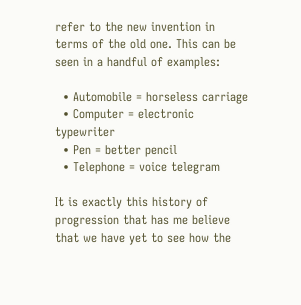refer to the new invention in terms of the old one. This can be seen in a handful of examples:

  • Automobile = horseless carriage
  • Computer = electronic typewriter
  • Pen = better pencil
  • Telephone = voice telegram

It is exactly this history of progression that has me believe that we have yet to see how the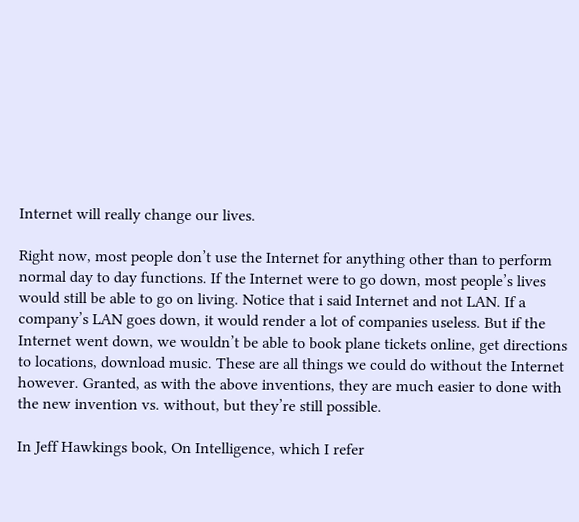Internet will really change our lives.

Right now, most people don’t use the Internet for anything other than to perform normal day to day functions. If the Internet were to go down, most people’s lives would still be able to go on living. Notice that i said Internet and not LAN. If a company’s LAN goes down, it would render a lot of companies useless. But if the Internet went down, we wouldn’t be able to book plane tickets online, get directions to locations, download music. These are all things we could do without the Internet however. Granted, as with the above inventions, they are much easier to done with the new invention vs. without, but they’re still possible.

In Jeff Hawkings book, On Intelligence, which I refer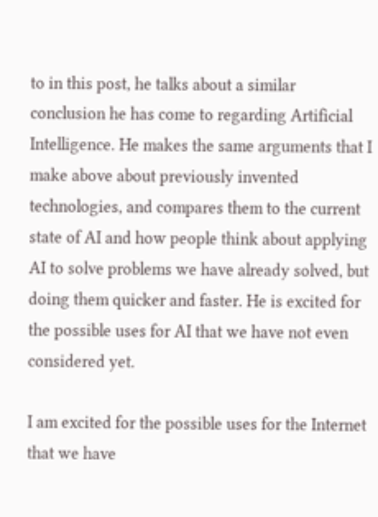to in this post, he talks about a similar conclusion he has come to regarding Artificial Intelligence. He makes the same arguments that I make above about previously invented technologies, and compares them to the current state of AI and how people think about applying AI to solve problems we have already solved, but doing them quicker and faster. He is excited for the possible uses for AI that we have not even considered yet.

I am excited for the possible uses for the Internet that we have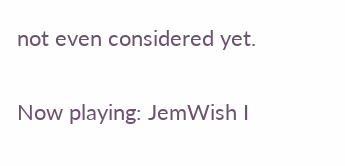not even considered yet.

Now playing: JemWish I